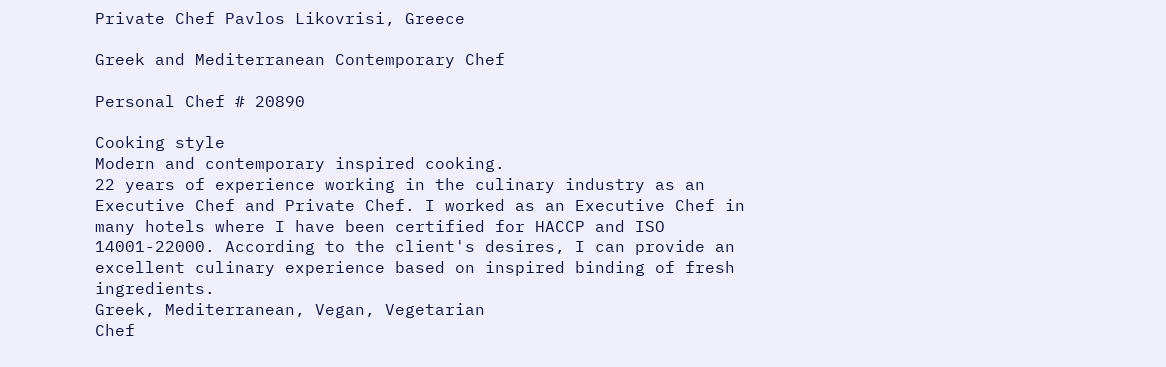Private Chef Pavlos Likovrisi, Greece

Greek and Mediterranean Contemporary Chef

Personal Chef # 20890

Cooking style
Modern and contemporary inspired cooking.
22 years of experience working in the culinary industry as an Executive Chef and Private Chef. I worked as an Executive Chef in many hotels where I have been certified for HACCP and ISO 14001-22000. According to the client's desires, I can provide an excellent culinary experience based on inspired binding of fresh ingredients.
Greek, Mediterranean, Vegan, Vegetarian
Chef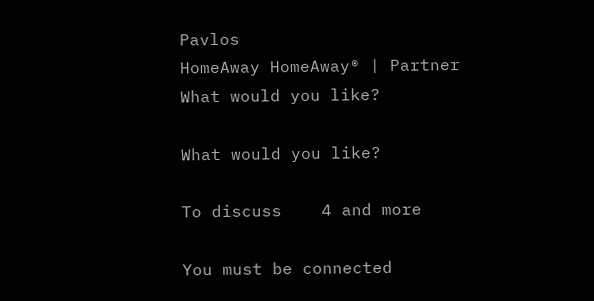Pavlos
HomeAway HomeAway® | Partner
What would you like?

What would you like?

To discuss    4 and more

You must be connected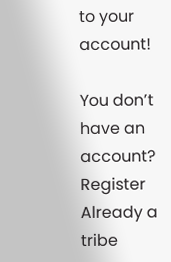to your account!

You don’t have an account? Register
Already a tribe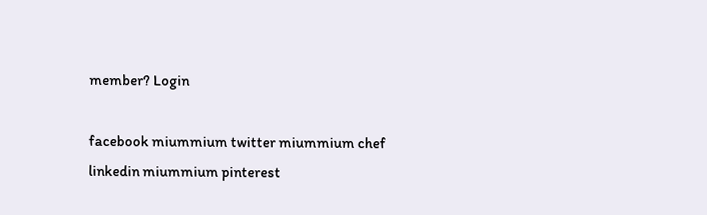member? Login

facebook miummium twitter miummium chef linkedin miummium pinterest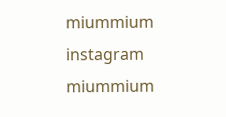miummium instagram miummium